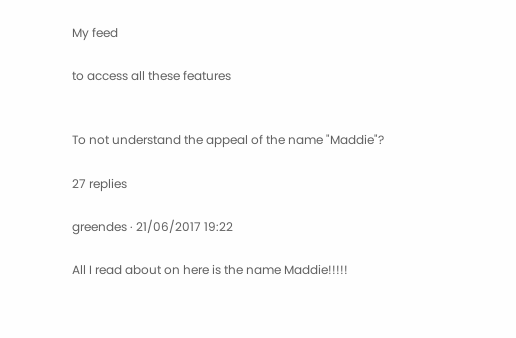My feed

to access all these features


To not understand the appeal of the name "Maddie"?

27 replies

greendes · 21/06/2017 19:22

All I read about on here is the name Maddie!!!!!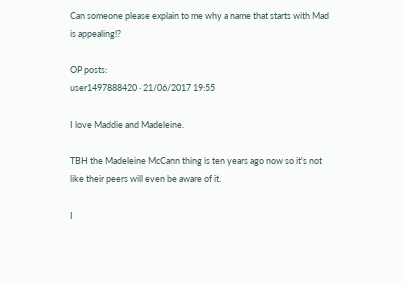Can someone please explain to me why a name that starts with Mad is appealing!?

OP posts:
user1497888420 · 21/06/2017 19:55

I love Maddie and Madeleine.

TBH the Madeleine McCann thing is ten years ago now so it's not like their peers will even be aware of it.

I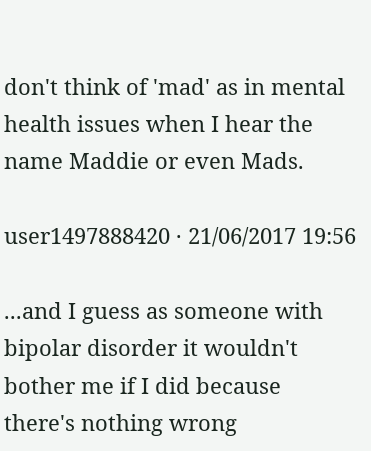don't think of 'mad' as in mental health issues when I hear the name Maddie or even Mads.

user1497888420 · 21/06/2017 19:56

...and I guess as someone with bipolar disorder it wouldn't bother me if I did because there's nothing wrong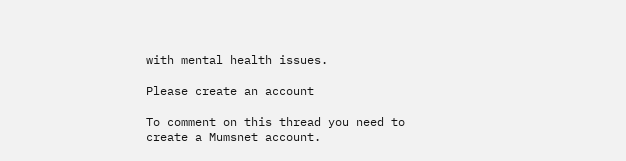with mental health issues.

Please create an account

To comment on this thread you need to create a Mumsnet account.